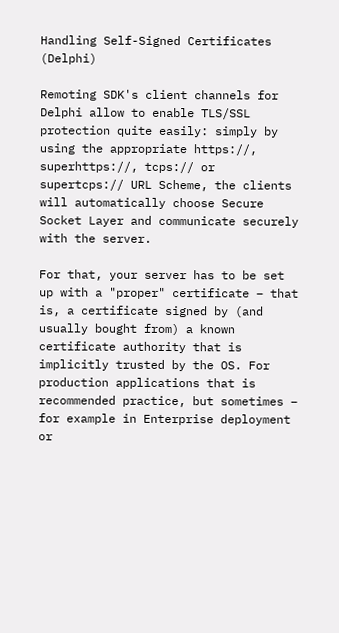Handling Self-Signed Certificates (Delphi)

Remoting SDK's client channels for Delphi allow to enable TLS/SSL protection quite easily: simply by using the appropriate https://, superhttps://, tcps:// or supertcps:// URL Scheme, the clients will automatically choose Secure Socket Layer and communicate securely with the server.

For that, your server has to be set up with a "proper" certificate – that is, a certificate signed by (and usually bought from) a known certificate authority that is implicitly trusted by the OS. For production applications that is recommended practice, but sometimes – for example in Enterprise deployment or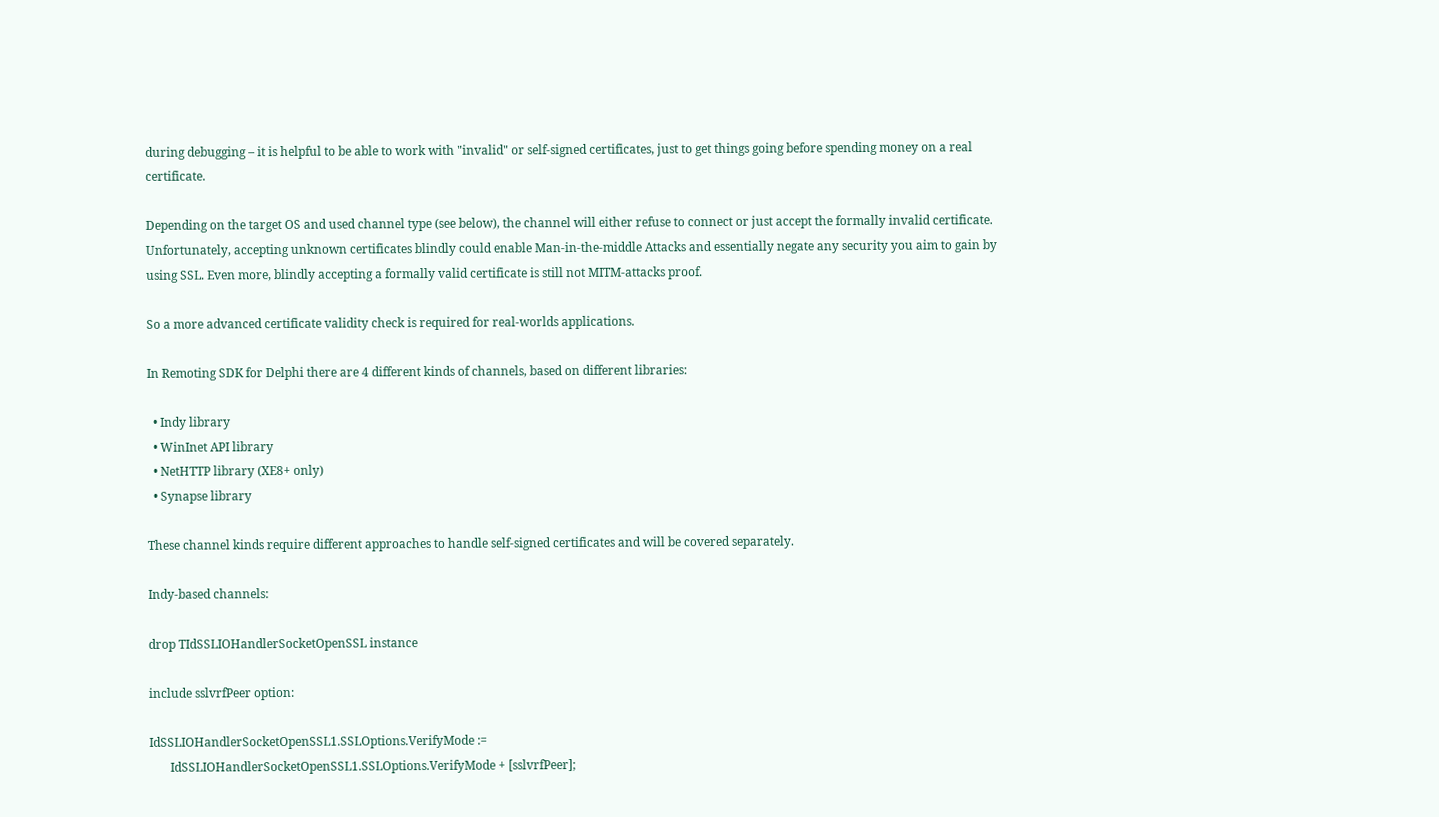during debugging – it is helpful to be able to work with "invalid" or self-signed certificates, just to get things going before spending money on a real certificate.

Depending on the target OS and used channel type (see below), the channel will either refuse to connect or just accept the formally invalid certificate. Unfortunately, accepting unknown certificates blindly could enable Man-in-the-middle Attacks and essentially negate any security you aim to gain by using SSL. Even more, blindly accepting a formally valid certificate is still not MITM-attacks proof.

So a more advanced certificate validity check is required for real-worlds applications.

In Remoting SDK for Delphi there are 4 different kinds of channels, based on different libraries:

  • Indy library
  • WinInet API library
  • NetHTTP library (XE8+ only)
  • Synapse library

These channel kinds require different approaches to handle self-signed certificates and will be covered separately.

Indy-based channels:

drop TIdSSLIOHandlerSocketOpenSSL instance

include sslvrfPeer option:

IdSSLIOHandlerSocketOpenSSL1.SSLOptions.VerifyMode :=
       IdSSLIOHandlerSocketOpenSSL1.SSLOptions.VerifyMode + [sslvrfPeer];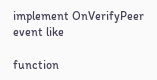implement OnVerifyPeer event like

function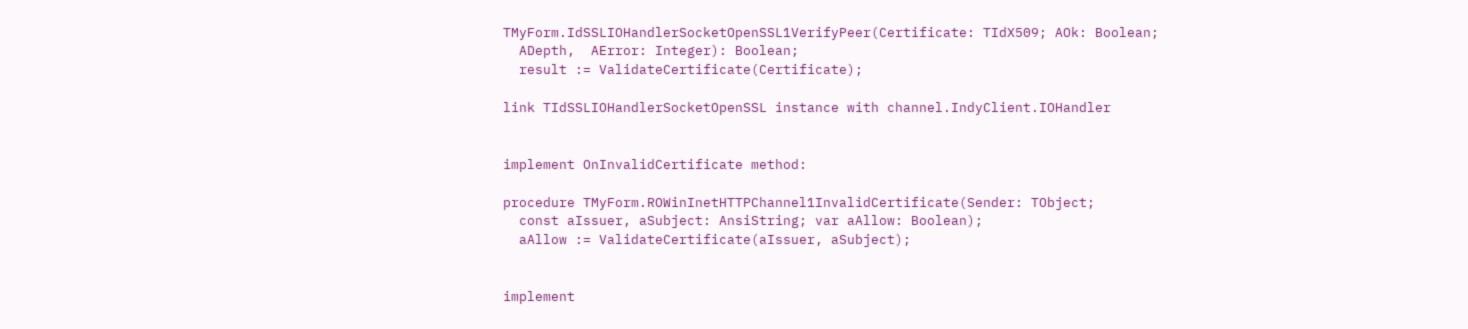TMyForm.IdSSLIOHandlerSocketOpenSSL1VerifyPeer(Certificate: TIdX509; AOk: Boolean;
  ADepth,  AError: Integer): Boolean;
  result := ValidateCertificate(Certificate);

link TIdSSLIOHandlerSocketOpenSSL instance with channel.IndyClient.IOHandler


implement OnInvalidCertificate method:

procedure TMyForm.ROWinInetHTTPChannel1InvalidCertificate(Sender: TObject;
  const aIssuer, aSubject: AnsiString; var aAllow: Boolean);
  aAllow := ValidateCertificate(aIssuer, aSubject);


implement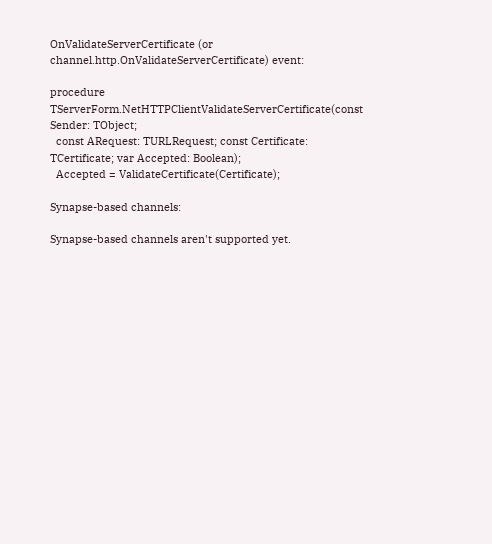OnValidateServerCertificate (or channel.http.OnValidateServerCertificate) event:

procedure TServerForm.NetHTTPClientValidateServerCertificate(const Sender: TObject;
  const ARequest: TURLRequest; const Certificate: TCertificate; var Accepted: Boolean);
  Accepted = ValidateCertificate(Certificate);

Synapse-based channels:

Synapse-based channels aren't supported yet.